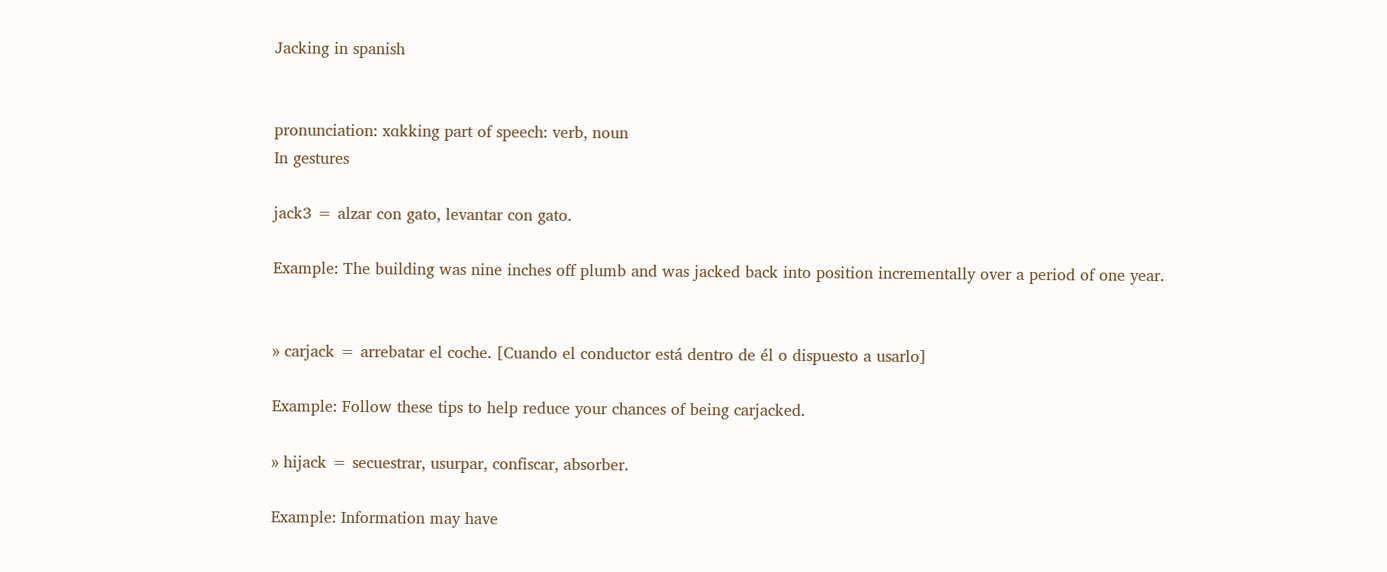Jacking in spanish


pronunciation: xɑkking part of speech: verb, noun
In gestures

jack3 = alzar con gato, levantar con gato.

Example: The building was nine inches off plumb and was jacked back into position incrementally over a period of one year.


» carjack = arrebatar el coche. [Cuando el conductor está dentro de él o dispuesto a usarlo]

Example: Follow these tips to help reduce your chances of being carjacked.

» hijack = secuestrar, usurpar, confiscar, absorber.

Example: Information may have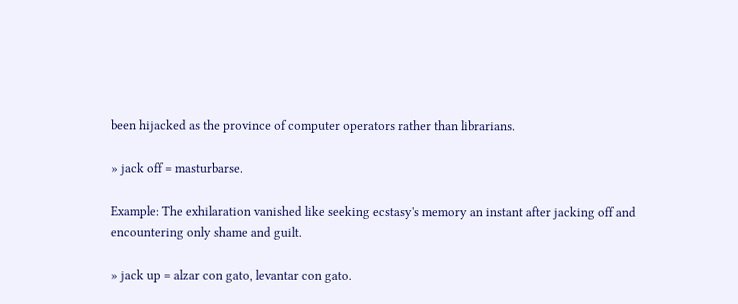been hijacked as the province of computer operators rather than librarians.

» jack off = masturbarse.

Example: The exhilaration vanished like seeking ecstasy's memory an instant after jacking off and encountering only shame and guilt.

» jack up = alzar con gato, levantar con gato.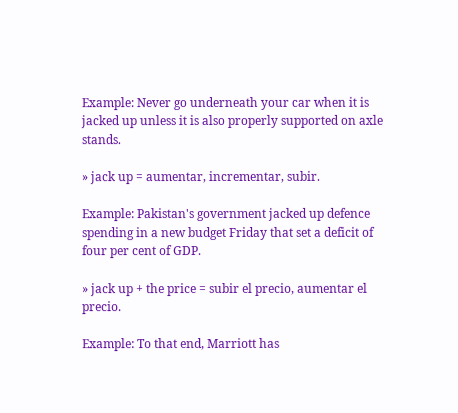Example: Never go underneath your car when it is jacked up unless it is also properly supported on axle stands.

» jack up = aumentar, incrementar, subir.

Example: Pakistan's government jacked up defence spending in a new budget Friday that set a deficit of four per cent of GDP.

» jack up + the price = subir el precio, aumentar el precio.

Example: To that end, Marriott has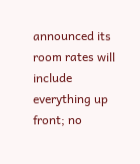announced its room rates will include everything up front; no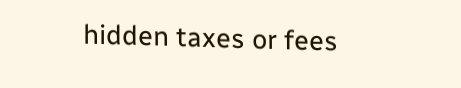hidden taxes or fees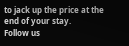to jack up the price at the end of your stay.
Follow us